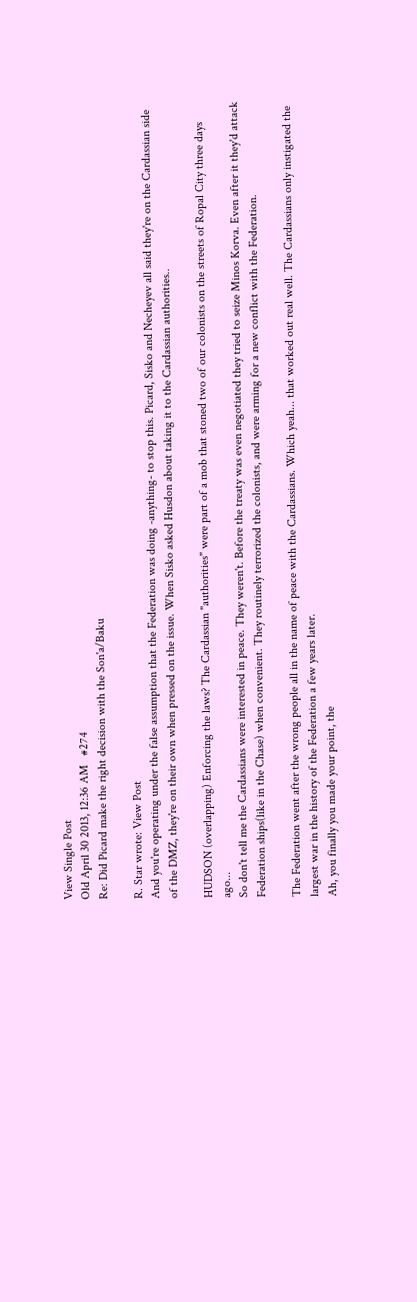View Single Post
Old April 30 2013, 12:36 AM   #274
Re: Did Picard make the right decision with the Son'a/Baku

R. Star wrote: View Post
And you're operating under the false assumption that the Federation was doing -anything- to stop this. Picard, Sisko and Necheyev all said they're on the Cardassian side of the DMZ, they're on their own when pressed on the issue. When Sisko asked Husdon about taking it to the Cardassian authorities..

HUDSON (overlapping) Enforcing the laws? The Cardassian "authorities" were part of a mob that stoned two of our colonists on the streets of Ropal City three days ago...
So don't tell me the Cardassians were interested in peace. They weren't. Before the treaty was even negotiated they tried to seize Minos Korva. Even after it they'd attack Federation ships(like in the Chase) when convenient. They routinely terrorized the colonists, and were arming for a new conflict with the Federation.

The Federation went after the wrong people all in the name of peace with the Cardassians. Which yeah... that worked out real well. The Cardassians only instigated the largest war in the history of the Federation a few years later.
Ah, you finally you made your point, the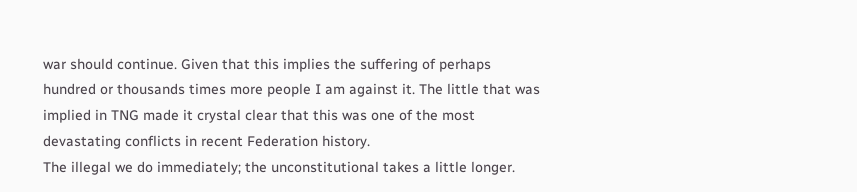war should continue. Given that this implies the suffering of perhaps hundred or thousands times more people I am against it. The little that was implied in TNG made it crystal clear that this was one of the most devastating conflicts in recent Federation history.
The illegal we do immediately; the unconstitutional takes a little longer.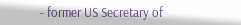- former US Secretary of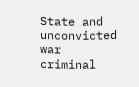State and unconvicted war criminal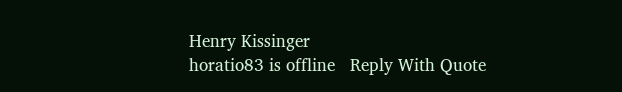Henry Kissinger
horatio83 is offline   Reply With Quote